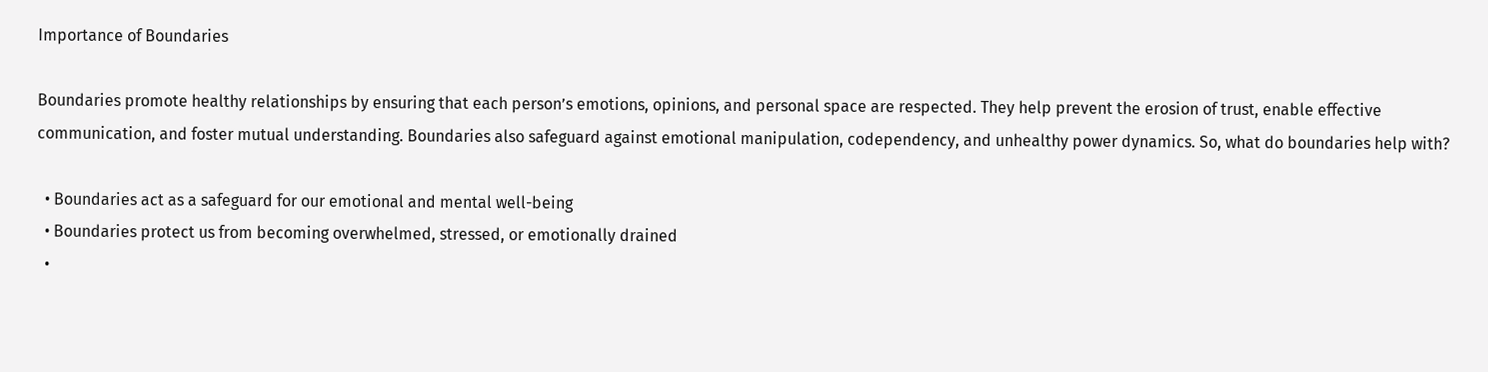Importance of Boundaries

Boundaries promote healthy relationships by ensuring that each person’s emotions, opinions, and personal space are respected. They help prevent the erosion of trust, enable effective communication, and foster mutual understanding. Boundaries also safeguard against emotional manipulation, codependency, and unhealthy power dynamics. So, what do boundaries help with?

  • Boundaries act as a safeguard for our emotional and mental well-being
  • Boundaries protect us from becoming overwhelmed, stressed, or emotionally drained
  •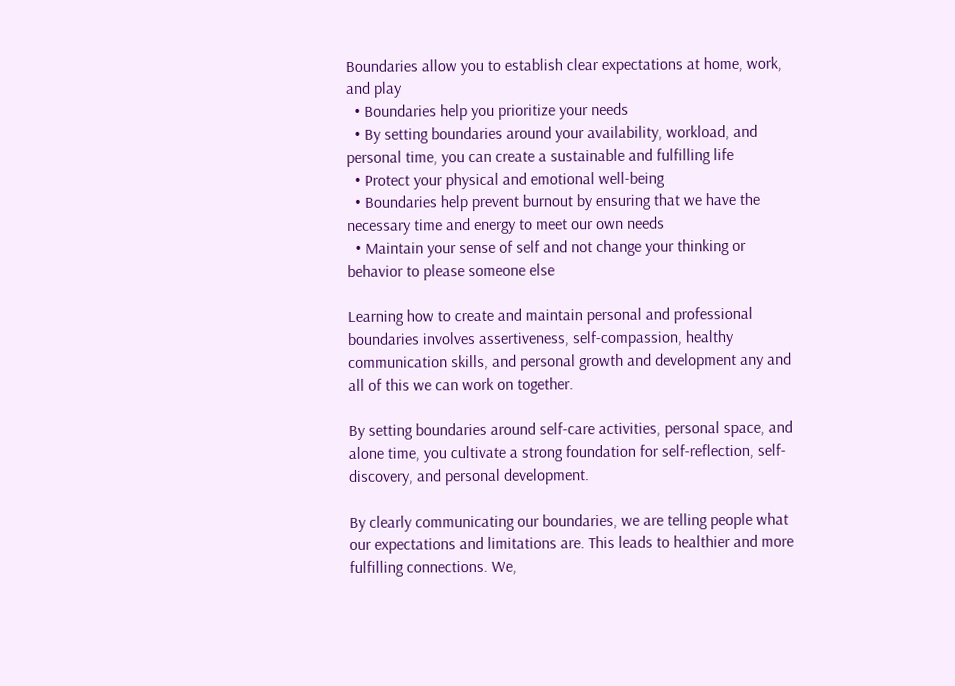Boundaries allow you to establish clear expectations at home, work, and play
  • Boundaries help you prioritize your needs
  • By setting boundaries around your availability, workload, and personal time, you can create a sustainable and fulfilling life
  • Protect your physical and emotional well-being
  • Boundaries help prevent burnout by ensuring that we have the necessary time and energy to meet our own needs
  • Maintain your sense of self and not change your thinking or behavior to please someone else

Learning how to create and maintain personal and professional boundaries involves assertiveness, self-compassion, healthy communication skills, and personal growth and development any and all of this we can work on together.

By setting boundaries around self-care activities, personal space, and alone time, you cultivate a strong foundation for self-reflection, self-discovery, and personal development.

By clearly communicating our boundaries, we are telling people what our expectations and limitations are. This leads to healthier and more fulfilling connections. We,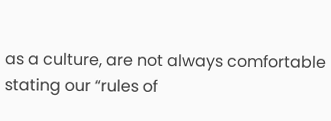as a culture, are not always comfortable stating our “rules of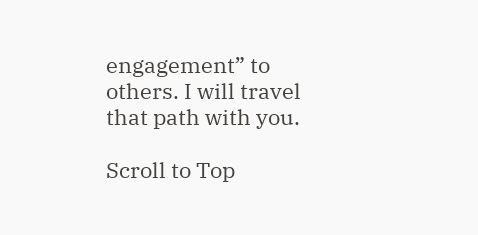engagement” to others. I will travel that path with you.

Scroll to Top